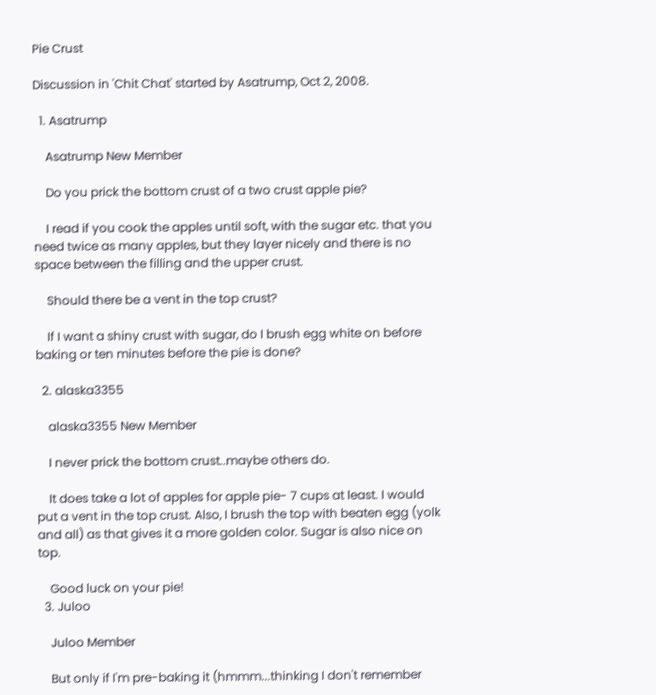Pie Crust

Discussion in 'Chit Chat' started by Asatrump, Oct 2, 2008.

  1. Asatrump

    Asatrump New Member

    Do you prick the bottom crust of a two crust apple pie?

    I read if you cook the apples until soft, with the sugar etc. that you need twice as many apples, but they layer nicely and there is no space between the filling and the upper crust.

    Should there be a vent in the top crust?

    If I want a shiny crust with sugar, do I brush egg white on before baking or ten minutes before the pie is done?

  2. alaska3355

    alaska3355 New Member

    I never prick the bottom crust..maybe others do.

    It does take a lot of apples for apple pie- 7 cups at least. I would put a vent in the top crust. Also, I brush the top with beaten egg (yolk and all) as that gives it a more golden color. Sugar is also nice on top.

    Good luck on your pie!
  3. Juloo

    Juloo Member

    But only if I'm pre-baking it (hmmm...thinking I don't remember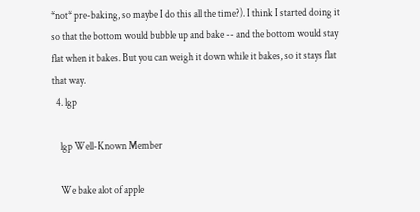*not* pre-baking, so maybe I do this all the time?). I think I started doing it so that the bottom would bubble up and bake -- and the bottom would stay flat when it bakes. But you can weigh it down while it bakes, so it stays flat that way.
  4. lgp

    lgp Well-Known Member

    We bake alot of apple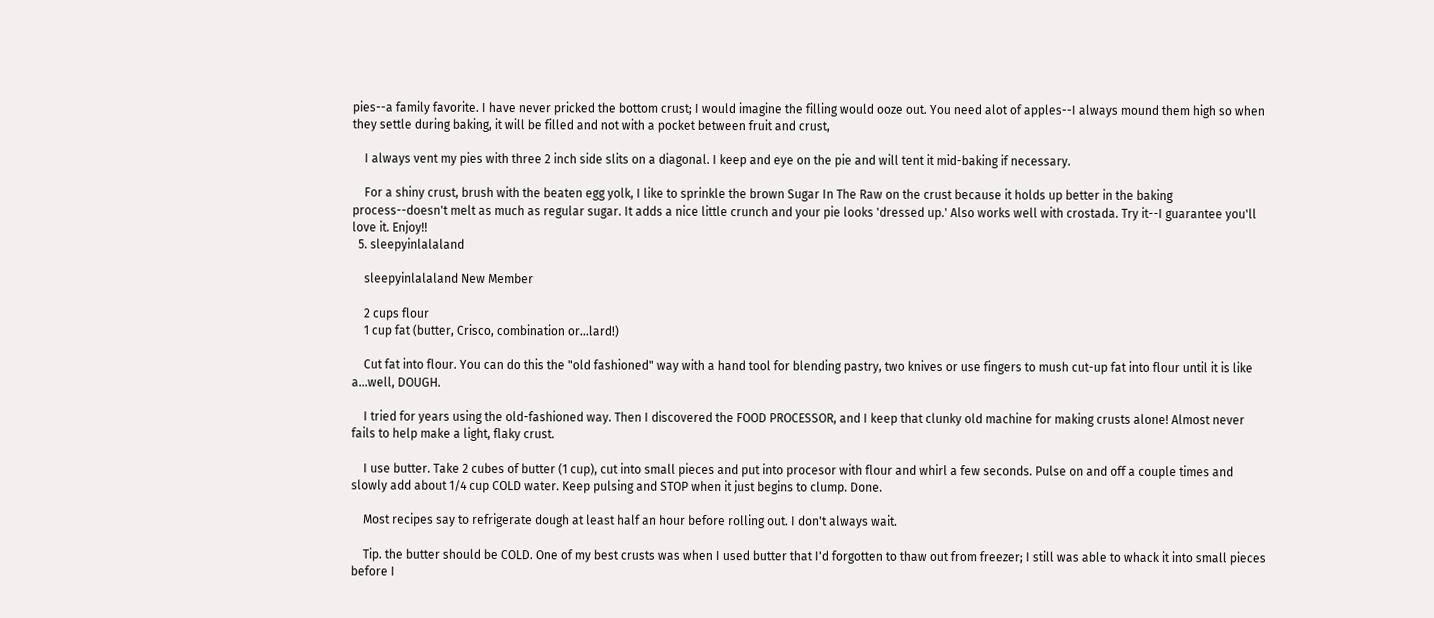pies--a family favorite. I have never pricked the bottom crust; I would imagine the filling would ooze out. You need alot of apples--I always mound them high so when they settle during baking, it will be filled and not with a pocket between fruit and crust,

    I always vent my pies with three 2 inch side slits on a diagonal. I keep and eye on the pie and will tent it mid-baking if necessary.

    For a shiny crust, brush with the beaten egg yolk, I like to sprinkle the brown Sugar In The Raw on the crust because it holds up better in the baking process--doesn't melt as much as regular sugar. It adds a nice little crunch and your pie looks 'dressed up.' Also works well with crostada. Try it--I guarantee you'll love it. Enjoy!!
  5. sleepyinlalaland

    sleepyinlalaland New Member

    2 cups flour
    1 cup fat (butter, Crisco, combination or...lard!)

    Cut fat into flour. You can do this the "old fashioned" way with a hand tool for blending pastry, two knives or use fingers to mush cut-up fat into flour until it is like a...well, DOUGH.

    I tried for years using the old-fashioned way. Then I discovered the FOOD PROCESSOR, and I keep that clunky old machine for making crusts alone! Almost never fails to help make a light, flaky crust.

    I use butter. Take 2 cubes of butter (1 cup), cut into small pieces and put into procesor with flour and whirl a few seconds. Pulse on and off a couple times and slowly add about 1/4 cup COLD water. Keep pulsing and STOP when it just begins to clump. Done.

    Most recipes say to refrigerate dough at least half an hour before rolling out. I don't always wait.

    Tip. the butter should be COLD. One of my best crusts was when I used butter that I'd forgotten to thaw out from freezer; I still was able to whack it into small pieces before I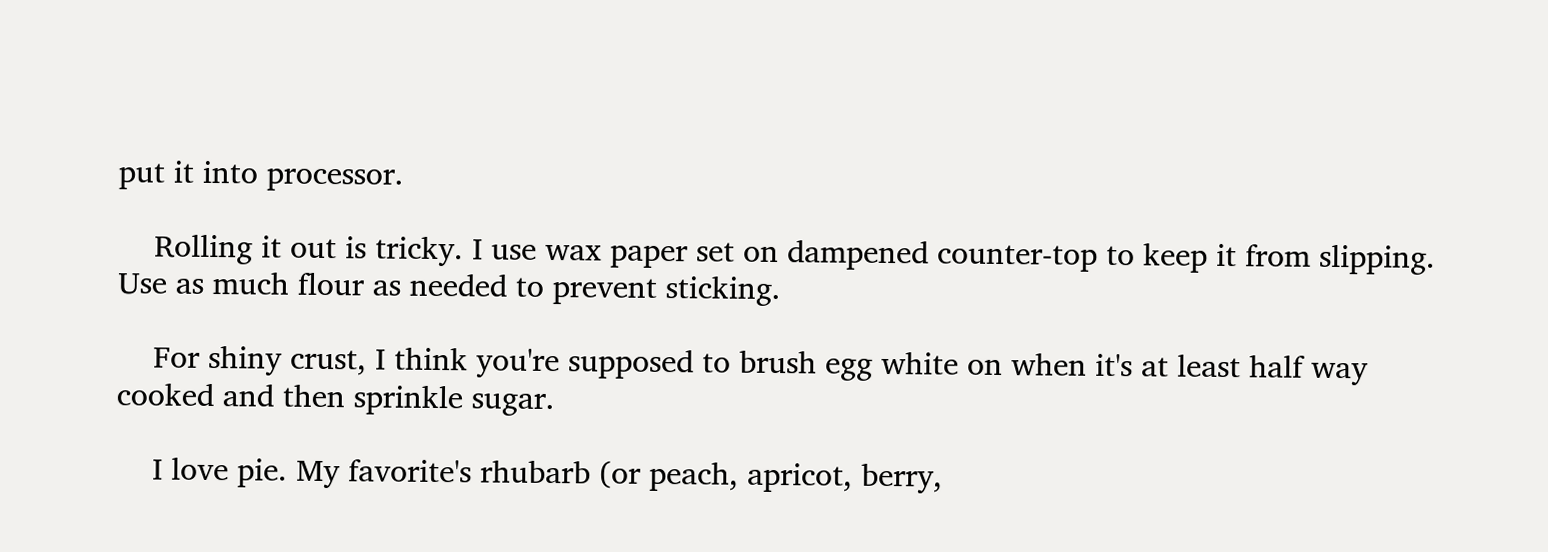put it into processor.

    Rolling it out is tricky. I use wax paper set on dampened counter-top to keep it from slipping. Use as much flour as needed to prevent sticking.

    For shiny crust, I think you're supposed to brush egg white on when it's at least half way cooked and then sprinkle sugar.

    I love pie. My favorite's rhubarb (or peach, apricot, berry,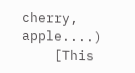cherry, apple....)
    [This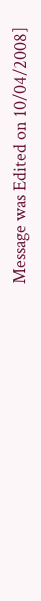Message was Edited on 10/04/2008]